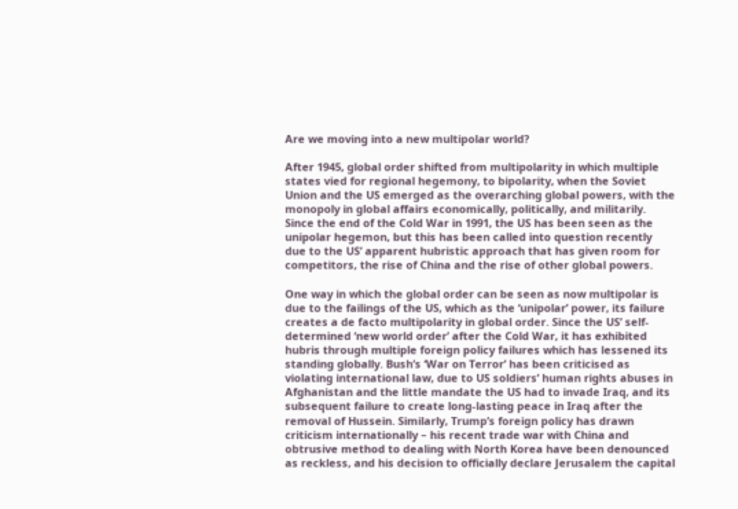Are we moving into a new multipolar world?

After 1945, global order shifted from multipolarity in which multiple states vied for regional hegemony, to bipolarity, when the Soviet Union and the US emerged as the overarching global powers, with the monopoly in global affairs economically, politically, and militarily. Since the end of the Cold War in 1991, the US has been seen as the unipolar hegemon, but this has been called into question recently due to the US’ apparent hubristic approach that has given room for competitors, the rise of China and the rise of other global powers.

One way in which the global order can be seen as now multipolar is due to the failings of the US, which as the ‘unipolar’ power, its failure creates a de facto multipolarity in global order. Since the US’ self-determined ‘new world order’ after the Cold War, it has exhibited hubris through multiple foreign policy failures which has lessened its standing globally. Bush’s ‘War on Terror’ has been criticised as violating international law, due to US soldiers’ human rights abuses in Afghanistan and the little mandate the US had to invade Iraq, and its subsequent failure to create long-lasting peace in Iraq after the removal of Hussein. Similarly, Trump’s foreign policy has drawn criticism internationally – his recent trade war with China and obtrusive method to dealing with North Korea have been denounced as reckless, and his decision to officially declare Jerusalem the capital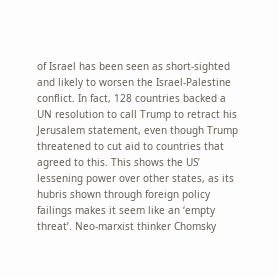of Israel has been seen as short-sighted and likely to worsen the Israel-Palestine conflict. In fact, 128 countries backed a UN resolution to call Trump to retract his Jerusalem statement, even though Trump threatened to cut aid to countries that agreed to this. This shows the US’ lessening power over other states, as its hubris shown through foreign policy failings makes it seem like an ‘empty threat’. Neo-marxist thinker Chomsky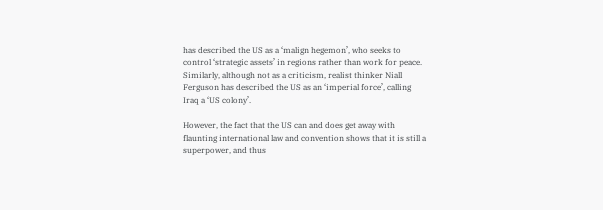has described the US as a ‘malign hegemon’, who seeks to control ‘strategic assets’ in regions rather than work for peace. Similarly, although not as a criticism, realist thinker Niall Ferguson has described the US as an ‘imperial force’, calling Iraq a ‘US colony’.

However, the fact that the US can and does get away with flaunting international law and convention shows that it is still a superpower, and thus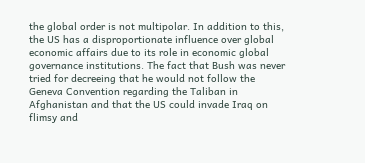the global order is not multipolar. In addition to this, the US has a disproportionate influence over global economic affairs due to its role in economic global governance institutions. The fact that Bush was never tried for decreeing that he would not follow the Geneva Convention regarding the Taliban in Afghanistan and that the US could invade Iraq on flimsy and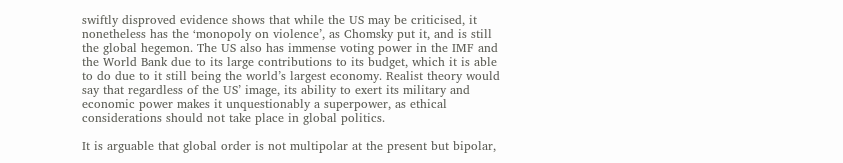swiftly disproved evidence shows that while the US may be criticised, it nonetheless has the ‘monopoly on violence’, as Chomsky put it, and is still the global hegemon. The US also has immense voting power in the IMF and the World Bank due to its large contributions to its budget, which it is able to do due to it still being the world’s largest economy. Realist theory would say that regardless of the US’ image, its ability to exert its military and economic power makes it unquestionably a superpower, as ethical considerations should not take place in global politics.

It is arguable that global order is not multipolar at the present but bipolar,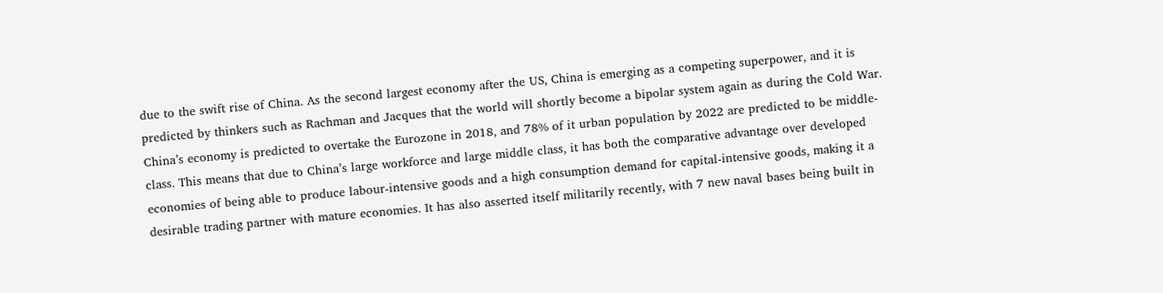due to the swift rise of China. As the second largest economy after the US, China is emerging as a competing superpower, and it is predicted by thinkers such as Rachman and Jacques that the world will shortly become a bipolar system again as during the Cold War. China’s economy is predicted to overtake the Eurozone in 2018, and 78% of it urban population by 2022 are predicted to be middle-class. This means that due to China’s large workforce and large middle class, it has both the comparative advantage over developed economies of being able to produce labour-intensive goods and a high consumption demand for capital-intensive goods, making it a desirable trading partner with mature economies. It has also asserted itself militarily recently, with 7 new naval bases being built in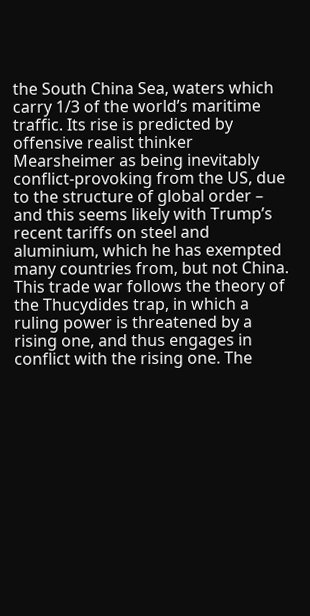the South China Sea, waters which carry 1/3 of the world’s maritime traffic. Its rise is predicted by offensive realist thinker Mearsheimer as being inevitably conflict-provoking from the US, due to the structure of global order – and this seems likely with Trump’s recent tariffs on steel and aluminium, which he has exempted many countries from, but not China. This trade war follows the theory of the Thucydides trap, in which a ruling power is threatened by a rising one, and thus engages in conflict with the rising one. The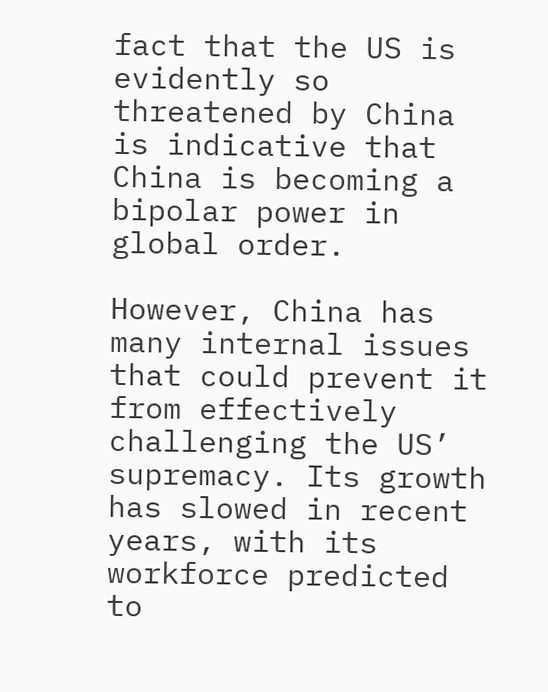fact that the US is evidently so threatened by China is indicative that China is becoming a bipolar power in global order.

However, China has many internal issues that could prevent it from effectively challenging the US’ supremacy. Its growth has slowed in recent years, with its workforce predicted to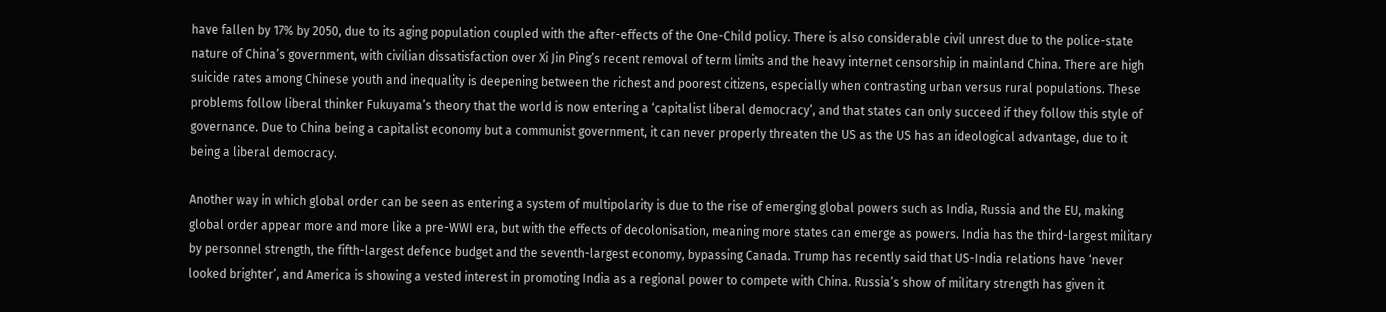have fallen by 17% by 2050, due to its aging population coupled with the after-effects of the One-Child policy. There is also considerable civil unrest due to the police-state nature of China’s government, with civilian dissatisfaction over Xi Jin Ping’s recent removal of term limits and the heavy internet censorship in mainland China. There are high suicide rates among Chinese youth and inequality is deepening between the richest and poorest citizens, especially when contrasting urban versus rural populations. These problems follow liberal thinker Fukuyama’s theory that the world is now entering a ‘capitalist liberal democracy’, and that states can only succeed if they follow this style of governance. Due to China being a capitalist economy but a communist government, it can never properly threaten the US as the US has an ideological advantage, due to it being a liberal democracy.

Another way in which global order can be seen as entering a system of multipolarity is due to the rise of emerging global powers such as India, Russia and the EU, making global order appear more and more like a pre-WWI era, but with the effects of decolonisation, meaning more states can emerge as powers. India has the third-largest military by personnel strength, the fifth-largest defence budget and the seventh-largest economy, bypassing Canada. Trump has recently said that US-India relations have ‘never looked brighter’, and America is showing a vested interest in promoting India as a regional power to compete with China. Russia’s show of military strength has given it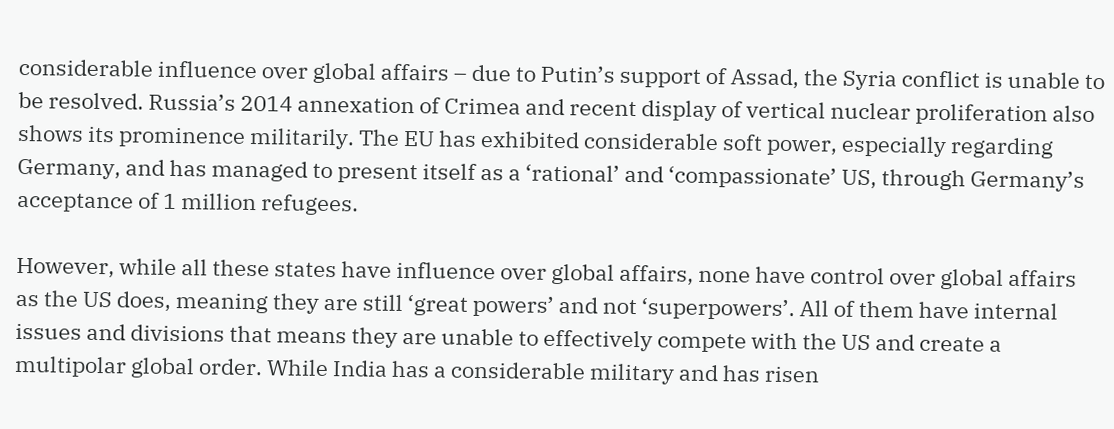considerable influence over global affairs – due to Putin’s support of Assad, the Syria conflict is unable to be resolved. Russia’s 2014 annexation of Crimea and recent display of vertical nuclear proliferation also shows its prominence militarily. The EU has exhibited considerable soft power, especially regarding Germany, and has managed to present itself as a ‘rational’ and ‘compassionate’ US, through Germany’s acceptance of 1 million refugees.

However, while all these states have influence over global affairs, none have control over global affairs as the US does, meaning they are still ‘great powers’ and not ‘superpowers’. All of them have internal issues and divisions that means they are unable to effectively compete with the US and create a multipolar global order. While India has a considerable military and has risen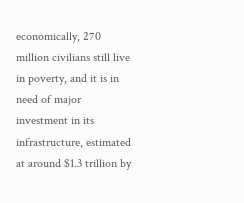economically, 270 million civilians still live in poverty, and it is in need of major investment in its infrastructure, estimated at around $1.3 trillion by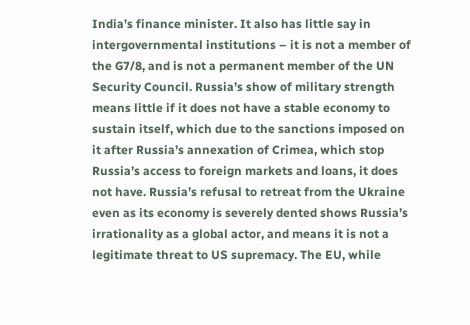India’s finance minister. It also has little say in intergovernmental institutions – it is not a member of the G7/8, and is not a permanent member of the UN Security Council. Russia’s show of military strength means little if it does not have a stable economy to sustain itself, which due to the sanctions imposed on it after Russia’s annexation of Crimea, which stop Russia’s access to foreign markets and loans, it does not have. Russia’s refusal to retreat from the Ukraine even as its economy is severely dented shows Russia’s irrationality as a global actor, and means it is not a legitimate threat to US supremacy. The EU, while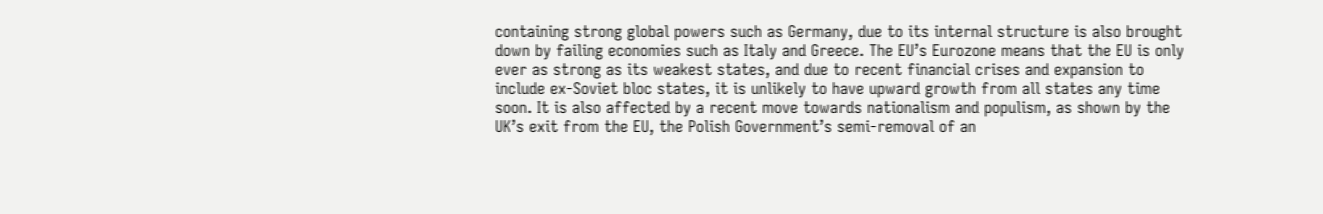containing strong global powers such as Germany, due to its internal structure is also brought down by failing economies such as Italy and Greece. The EU’s Eurozone means that the EU is only ever as strong as its weakest states, and due to recent financial crises and expansion to include ex-Soviet bloc states, it is unlikely to have upward growth from all states any time soon. It is also affected by a recent move towards nationalism and populism, as shown by the UK’s exit from the EU, the Polish Government’s semi-removal of an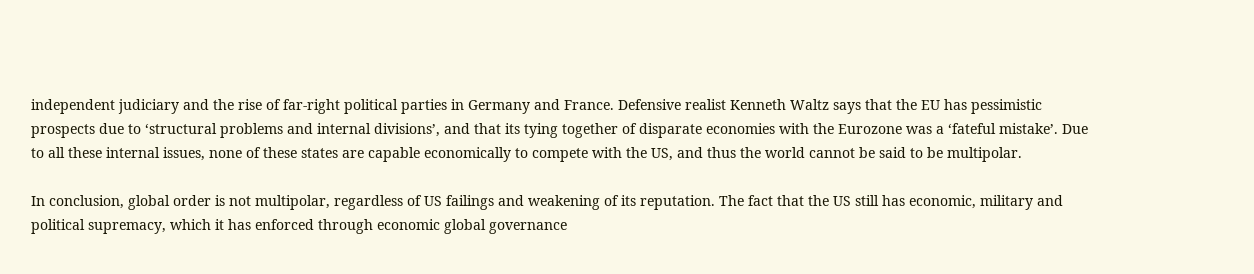independent judiciary and the rise of far-right political parties in Germany and France. Defensive realist Kenneth Waltz says that the EU has pessimistic prospects due to ‘structural problems and internal divisions’, and that its tying together of disparate economies with the Eurozone was a ‘fateful mistake’. Due to all these internal issues, none of these states are capable economically to compete with the US, and thus the world cannot be said to be multipolar.

In conclusion, global order is not multipolar, regardless of US failings and weakening of its reputation. The fact that the US still has economic, military and political supremacy, which it has enforced through economic global governance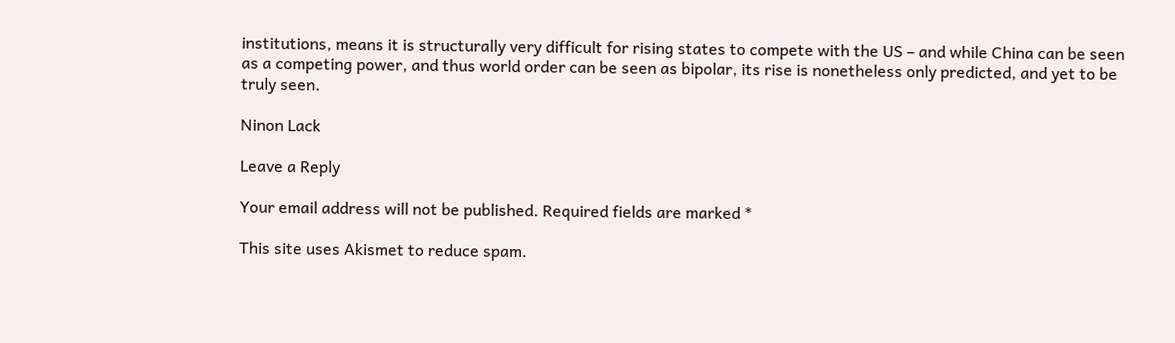institutions, means it is structurally very difficult for rising states to compete with the US – and while China can be seen as a competing power, and thus world order can be seen as bipolar, its rise is nonetheless only predicted, and yet to be truly seen.

Ninon Lack

Leave a Reply

Your email address will not be published. Required fields are marked *

This site uses Akismet to reduce spam.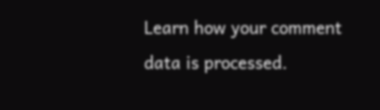Learn how your comment data is processed.